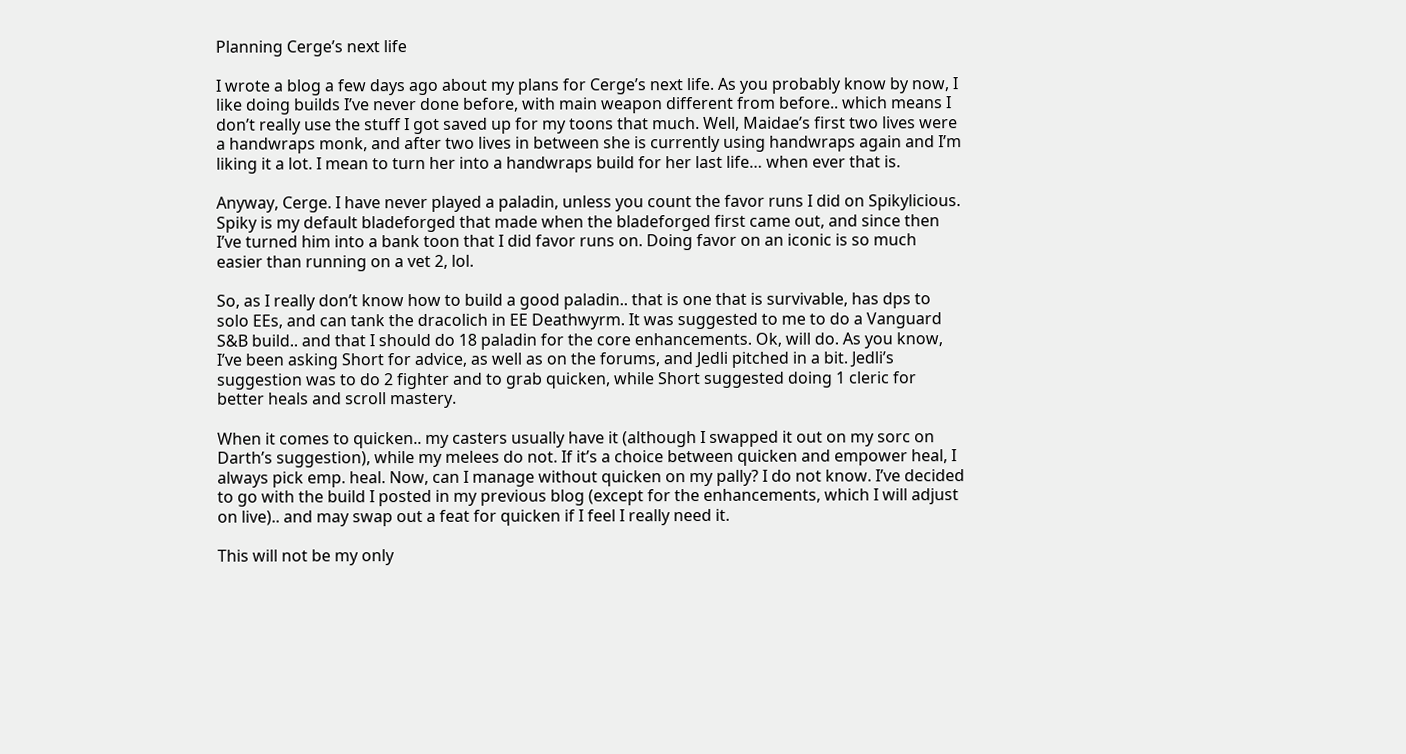Planning Cerge’s next life

I wrote a blog a few days ago about my plans for Cerge’s next life. As you probably know by now, I like doing builds I’ve never done before, with main weapon different from before.. which means I don’t really use the stuff I got saved up for my toons that much. Well, Maidae’s first two lives were a handwraps monk, and after two lives in between she is currently using handwraps again and I’m liking it a lot. I mean to turn her into a handwraps build for her last life… when ever that is.

Anyway, Cerge. I have never played a paladin, unless you count the favor runs I did on Spikylicious. Spiky is my default bladeforged that made when the bladeforged first came out, and since then I’ve turned him into a bank toon that I did favor runs on. Doing favor on an iconic is so much easier than running on a vet 2, lol.

So, as I really don’t know how to build a good paladin.. that is one that is survivable, has dps to solo EEs, and can tank the dracolich in EE Deathwyrm. It was suggested to me to do a Vanguard S&B build.. and that I should do 18 paladin for the core enhancements. Ok, will do. As you know, I’ve been asking Short for advice, as well as on the forums, and Jedli pitched in a bit. Jedli’s suggestion was to do 2 fighter and to grab quicken, while Short suggested doing 1 cleric for better heals and scroll mastery.

When it comes to quicken.. my casters usually have it (although I swapped it out on my sorc on Darth’s suggestion), while my melees do not. If it’s a choice between quicken and empower heal, I always pick emp. heal. Now, can I manage without quicken on my pally? I do not know. I’ve decided to go with the build I posted in my previous blog (except for the enhancements, which I will adjust on live).. and may swap out a feat for quicken if I feel I really need it.

This will not be my only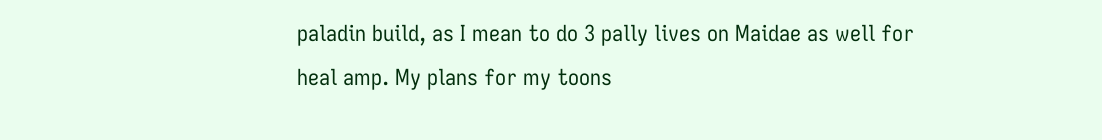paladin build, as I mean to do 3 pally lives on Maidae as well for heal amp. My plans for my toons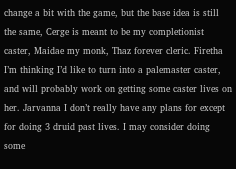change a bit with the game, but the base idea is still the same, Cerge is meant to be my completionist caster, Maidae my monk, Thaz forever cleric. Firetha I’m thinking I’d like to turn into a palemaster caster, and will probably work on getting some caster lives on her. Jarvanna I don’t really have any plans for except for doing 3 druid past lives. I may consider doing some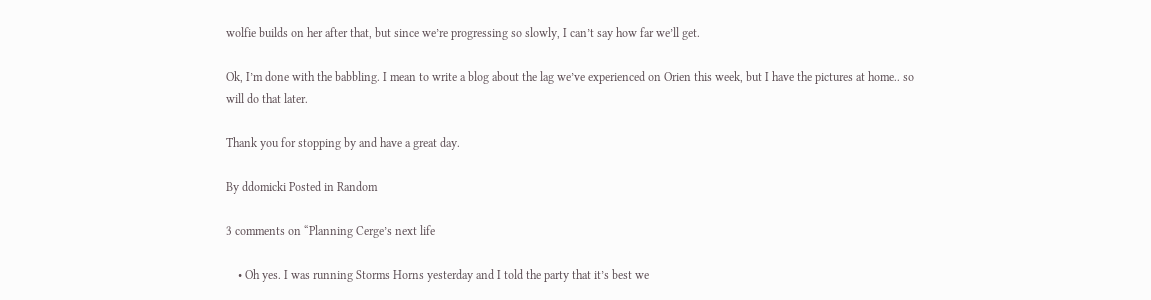wolfie builds on her after that, but since we’re progressing so slowly, I can’t say how far we’ll get.

Ok, I’m done with the babbling. I mean to write a blog about the lag we’ve experienced on Orien this week, but I have the pictures at home.. so will do that later.

Thank you for stopping by and have a great day.

By ddomicki Posted in Random

3 comments on “Planning Cerge’s next life

    • Oh yes. I was running Storms Horns yesterday and I told the party that it’s best we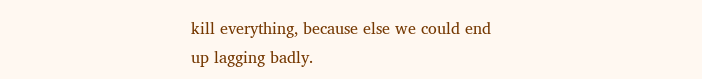kill everything, because else we could end up lagging badly.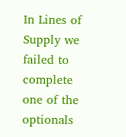In Lines of Supply we failed to complete one of the optionals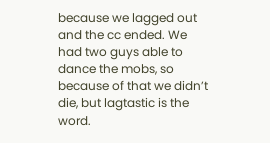because we lagged out and the cc ended. We had two guys able to dance the mobs, so because of that we didn’t die, but lagtastic is the word.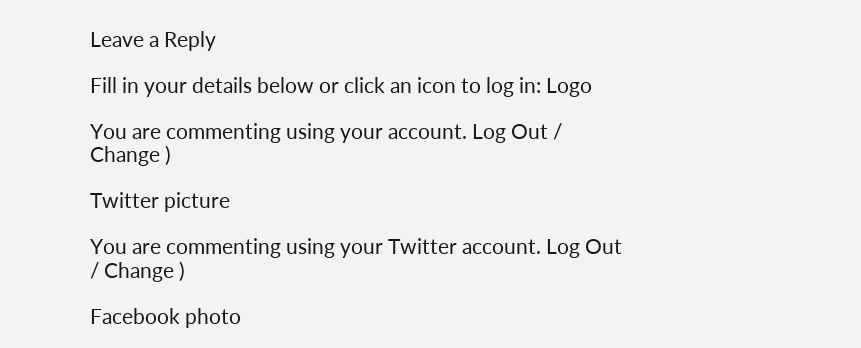Leave a Reply

Fill in your details below or click an icon to log in: Logo

You are commenting using your account. Log Out / Change )

Twitter picture

You are commenting using your Twitter account. Log Out / Change )

Facebook photo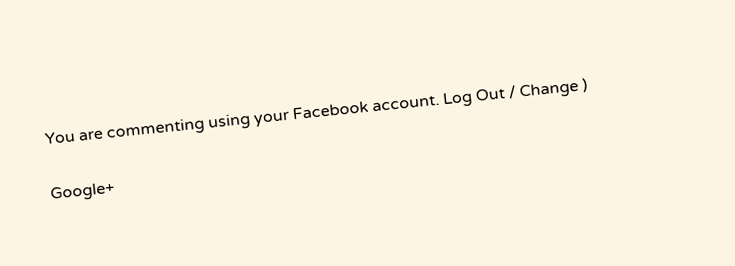You are commenting using your Facebook account. Log Out / Change )

Google+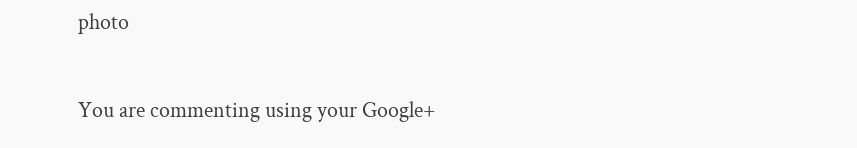photo

You are commenting using your Google+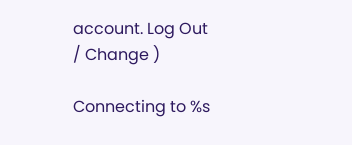account. Log Out / Change )

Connecting to %s